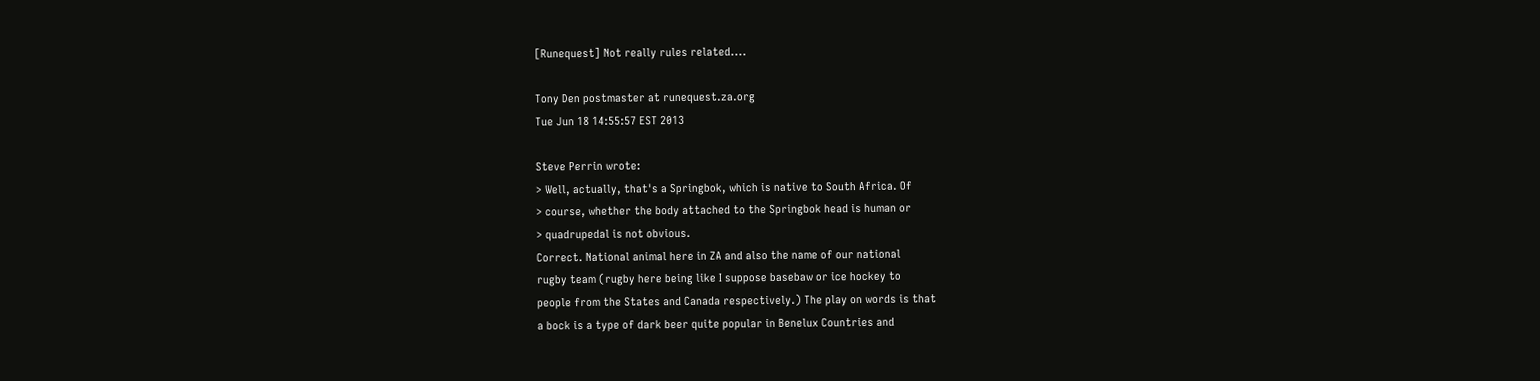[Runequest] Not really rules related....

Tony Den postmaster at runequest.za.org
Tue Jun 18 14:55:57 EST 2013

Steve Perrin wrote:
> Well, actually, that's a Springbok, which is native to South Africa. Of
> course, whether the body attached to the Springbok head is human or
> quadrupedal is not obvious.
Correct. National animal here in ZA and also the name of our national
rugby team (rugby here being like I suppose basebaw or ice hockey to
people from the States and Canada respectively.) The play on words is that
a bock is a type of dark beer quite popular in Benelux Countries and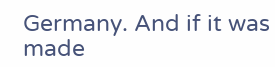Germany. And if it was made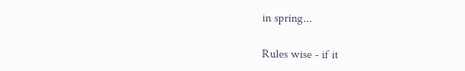in spring...

Rules wise - if it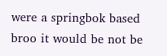were a springbok based broo it would be not be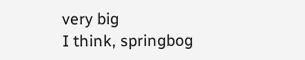very big
I think, springbog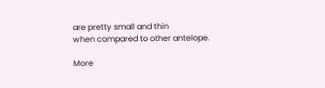are pretty small and thin
when compared to other antelope.

More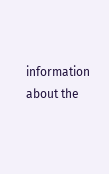information about the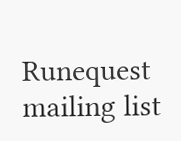Runequest mailing list